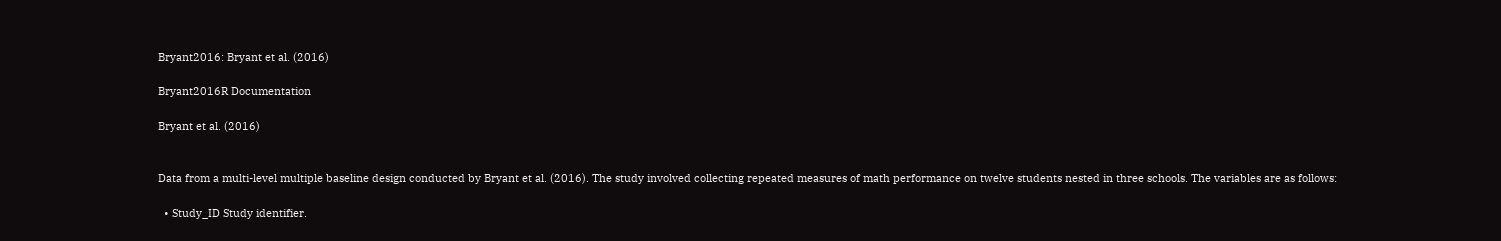Bryant2016: Bryant et al. (2016)

Bryant2016R Documentation

Bryant et al. (2016)


Data from a multi-level multiple baseline design conducted by Bryant et al. (2016). The study involved collecting repeated measures of math performance on twelve students nested in three schools. The variables are as follows:

  • Study_ID Study identifier.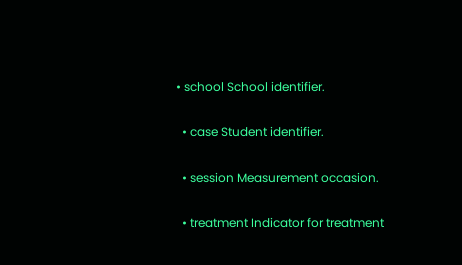• school School identifier.

  • case Student identifier.

  • session Measurement occasion.

  • treatment Indicator for treatment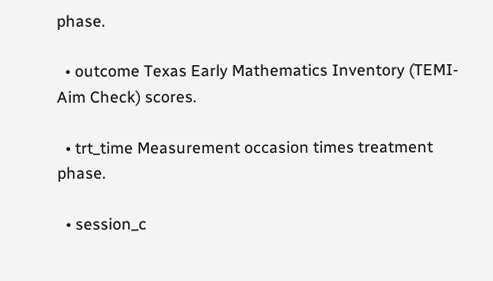phase.

  • outcome Texas Early Mathematics Inventory (TEMI-Aim Check) scores.

  • trt_time Measurement occasion times treatment phase.

  • session_c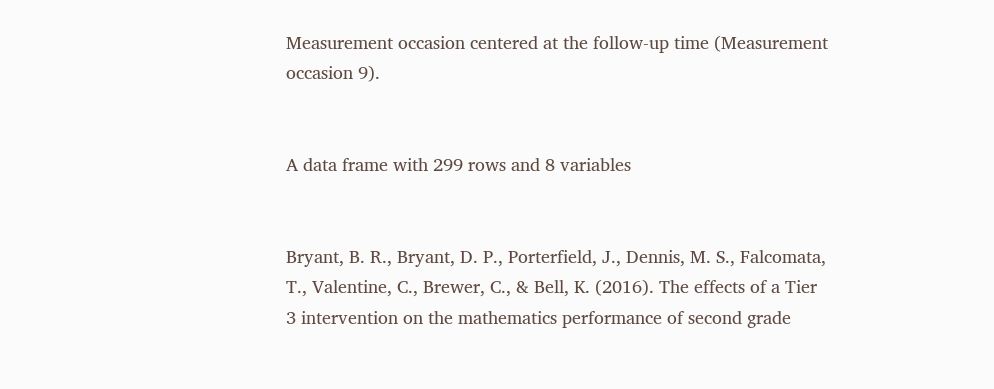Measurement occasion centered at the follow-up time (Measurement occasion 9).


A data frame with 299 rows and 8 variables


Bryant, B. R., Bryant, D. P., Porterfield, J., Dennis, M. S., Falcomata, T., Valentine, C., Brewer, C., & Bell, K. (2016). The effects of a Tier 3 intervention on the mathematics performance of second grade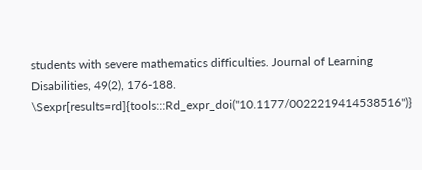students with severe mathematics difficulties. Journal of Learning Disabilities, 49(2), 176-188. \Sexpr[results=rd]{tools:::Rd_expr_doi("10.1177/0022219414538516")}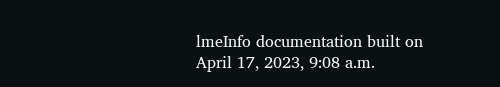lmeInfo documentation built on April 17, 2023, 9:08 a.m.